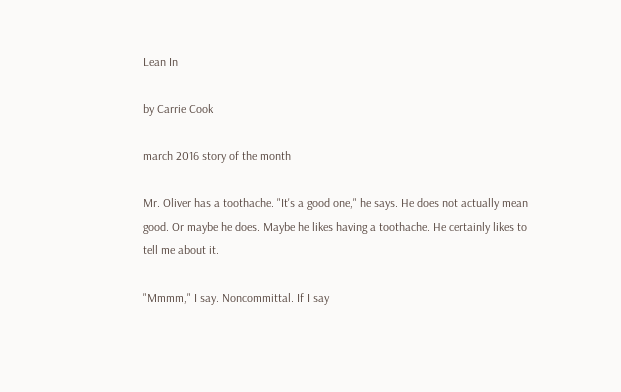Lean In

by Carrie Cook

march 2016 story of the month

Mr. Oliver has a toothache. "It's a good one," he says. He does not actually mean good. Or maybe he does. Maybe he likes having a toothache. He certainly likes to tell me about it.

"Mmmm," I say. Noncommittal. If I say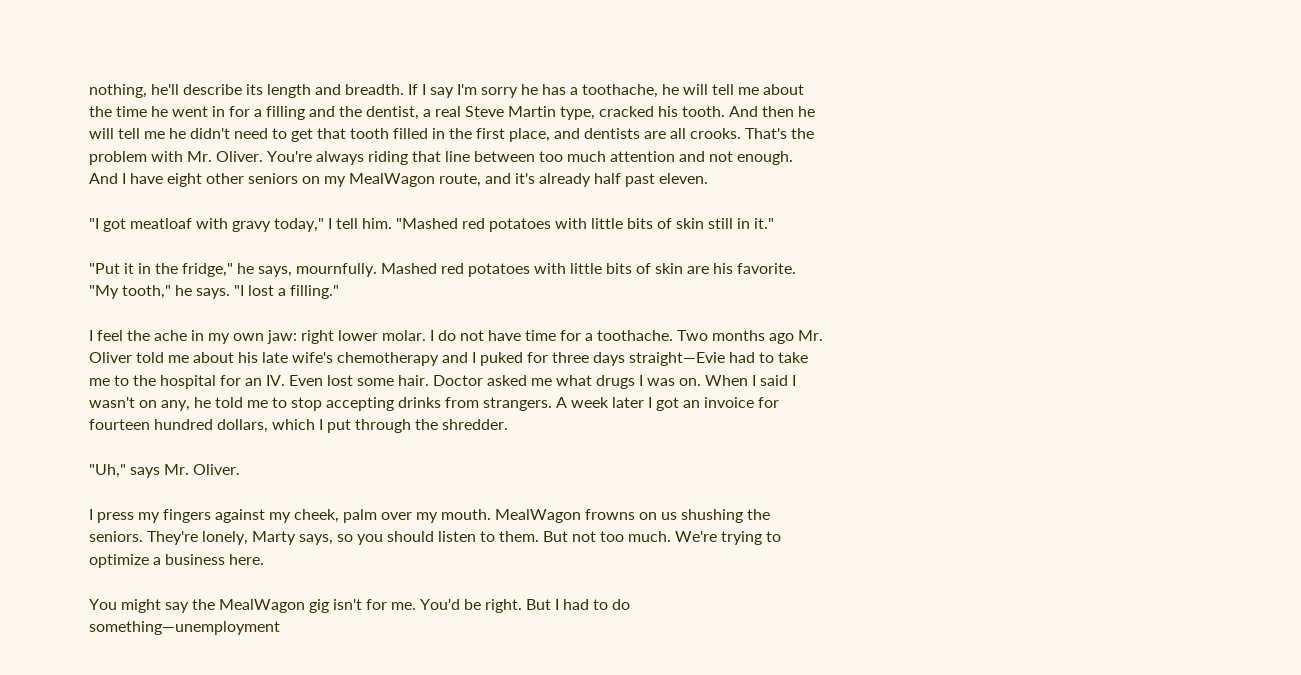nothing, he'll describe its length and breadth. If I say I'm sorry he has a toothache, he will tell me about the time he went in for a filling and the dentist, a real Steve Martin type, cracked his tooth. And then he will tell me he didn't need to get that tooth filled in the first place, and dentists are all crooks. That's the problem with Mr. Oliver. You're always riding that line between too much attention and not enough. And I have eight other seniors on my MealWagon route, and it's already half past eleven.

"I got meatloaf with gravy today," I tell him. "Mashed red potatoes with little bits of skin still in it."

"Put it in the fridge," he says, mournfully. Mashed red potatoes with little bits of skin are his favorite. "My tooth," he says. "I lost a filling."

I feel the ache in my own jaw: right lower molar. I do not have time for a toothache. Two months ago Mr. Oliver told me about his late wife's chemotherapy and I puked for three days straight—Evie had to take me to the hospital for an IV. Even lost some hair. Doctor asked me what drugs I was on. When I said I wasn't on any, he told me to stop accepting drinks from strangers. A week later I got an invoice for fourteen hundred dollars, which I put through the shredder.

"Uh," says Mr. Oliver.

I press my fingers against my cheek, palm over my mouth. MealWagon frowns on us shushing the seniors. They're lonely, Marty says, so you should listen to them. But not too much. We're trying to optimize a business here.

You might say the MealWagon gig isn't for me. You'd be right. But I had to do something—unemployment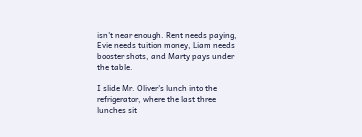isn't near enough. Rent needs paying, Evie needs tuition money, Liam needs booster shots, and Marty pays under the table.

I slide Mr. Oliver's lunch into the refrigerator, where the last three lunches sit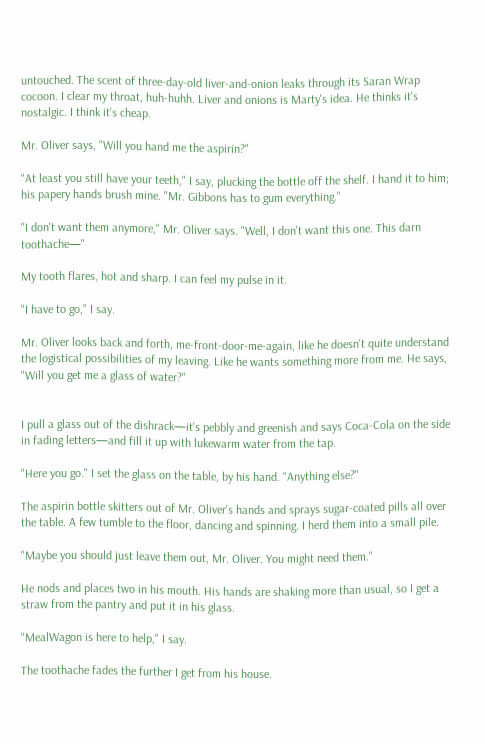untouched. The scent of three-day-old liver-and-onion leaks through its Saran Wrap cocoon. I clear my throat, huh-huhh. Liver and onions is Marty's idea. He thinks it's nostalgic. I think it's cheap.

Mr. Oliver says, "Will you hand me the aspirin?"

"At least you still have your teeth," I say, plucking the bottle off the shelf. I hand it to him; his papery hands brush mine. "Mr. Gibbons has to gum everything."

"I don't want them anymore," Mr. Oliver says. "Well, I don't want this one. This darn toothache—"

My tooth flares, hot and sharp. I can feel my pulse in it.

"I have to go," I say.

Mr. Oliver looks back and forth, me-front-door-me-again, like he doesn't quite understand the logistical possibilities of my leaving. Like he wants something more from me. He says, "Will you get me a glass of water?"


I pull a glass out of the dishrack—it's pebbly and greenish and says Coca-Cola on the side in fading letters—and fill it up with lukewarm water from the tap.

"Here you go." I set the glass on the table, by his hand. "Anything else?"

The aspirin bottle skitters out of Mr. Oliver's hands and sprays sugar-coated pills all over the table. A few tumble to the floor, dancing and spinning. I herd them into a small pile.

"Maybe you should just leave them out, Mr. Oliver. You might need them."

He nods and places two in his mouth. His hands are shaking more than usual, so I get a straw from the pantry and put it in his glass.

"MealWagon is here to help," I say.

The toothache fades the further I get from his house.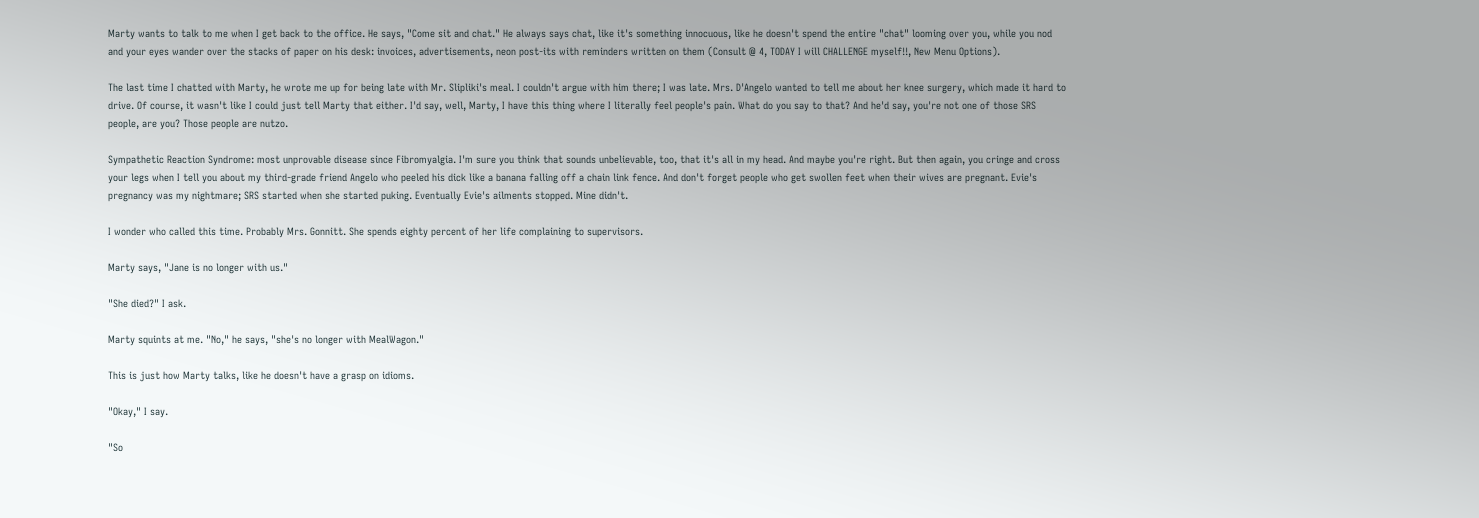Marty wants to talk to me when I get back to the office. He says, "Come sit and chat." He always says chat, like it's something innocuous, like he doesn't spend the entire "chat" looming over you, while you nod and your eyes wander over the stacks of paper on his desk: invoices, advertisements, neon post-its with reminders written on them (Consult @ 4, TODAY I will CHALLENGE myself!!, New Menu Options).

The last time I chatted with Marty, he wrote me up for being late with Mr. Slipliki's meal. I couldn't argue with him there; I was late. Mrs. D'Angelo wanted to tell me about her knee surgery, which made it hard to drive. Of course, it wasn't like I could just tell Marty that either. I'd say, well, Marty, I have this thing where I literally feel people's pain. What do you say to that? And he'd say, you're not one of those SRS people, are you? Those people are nutzo.

Sympathetic Reaction Syndrome: most unprovable disease since Fibromyalgia. I'm sure you think that sounds unbelievable, too, that it's all in my head. And maybe you're right. But then again, you cringe and cross your legs when I tell you about my third-grade friend Angelo who peeled his dick like a banana falling off a chain link fence. And don't forget people who get swollen feet when their wives are pregnant. Evie's pregnancy was my nightmare; SRS started when she started puking. Eventually Evie's ailments stopped. Mine didn't.

I wonder who called this time. Probably Mrs. Gonnitt. She spends eighty percent of her life complaining to supervisors.

Marty says, "Jane is no longer with us."

"She died?" I ask.

Marty squints at me. "No," he says, "she's no longer with MealWagon."

This is just how Marty talks, like he doesn't have a grasp on idioms.

"Okay," I say.

"So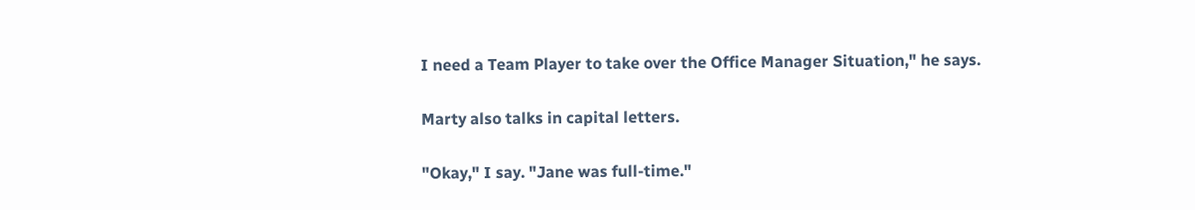I need a Team Player to take over the Office Manager Situation," he says.

Marty also talks in capital letters.

"Okay," I say. "Jane was full-time."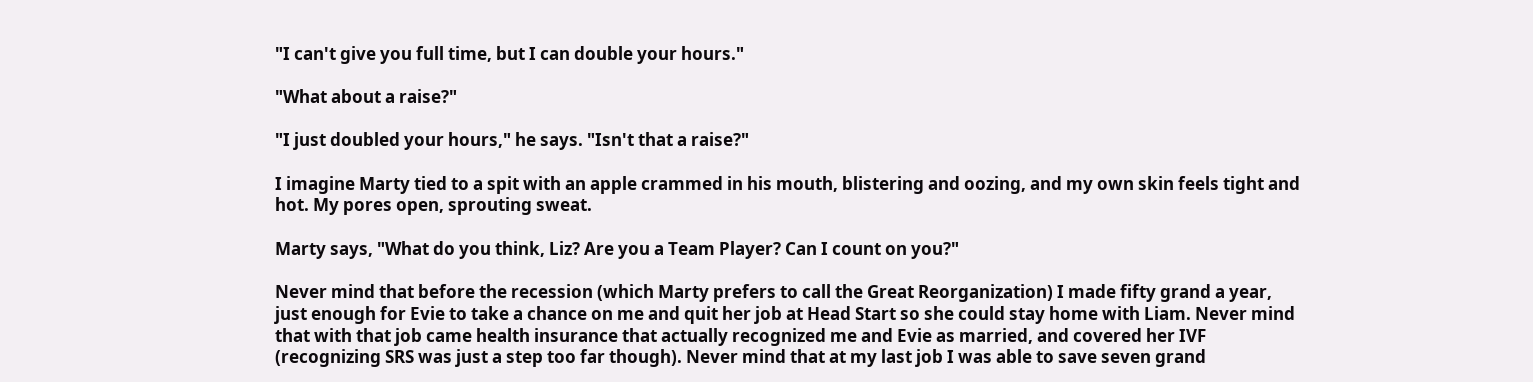"I can't give you full time, but I can double your hours."

"What about a raise?"

"I just doubled your hours," he says. "Isn't that a raise?"

I imagine Marty tied to a spit with an apple crammed in his mouth, blistering and oozing, and my own skin feels tight and hot. My pores open, sprouting sweat.

Marty says, "What do you think, Liz? Are you a Team Player? Can I count on you?"

Never mind that before the recession (which Marty prefers to call the Great Reorganization) I made fifty grand a year, just enough for Evie to take a chance on me and quit her job at Head Start so she could stay home with Liam. Never mind that with that job came health insurance that actually recognized me and Evie as married, and covered her IVF (recognizing SRS was just a step too far though). Never mind that at my last job I was able to save seven grand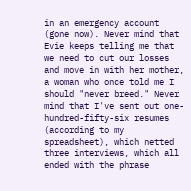in an emergency account (gone now). Never mind that Evie keeps telling me that we need to cut our losses and move in with her mother, a woman who once told me I should "never breed." Never mind that I've sent out one-hundred-fifty-six resumes (according to my spreadsheet), which netted three interviews, which all ended with the phrase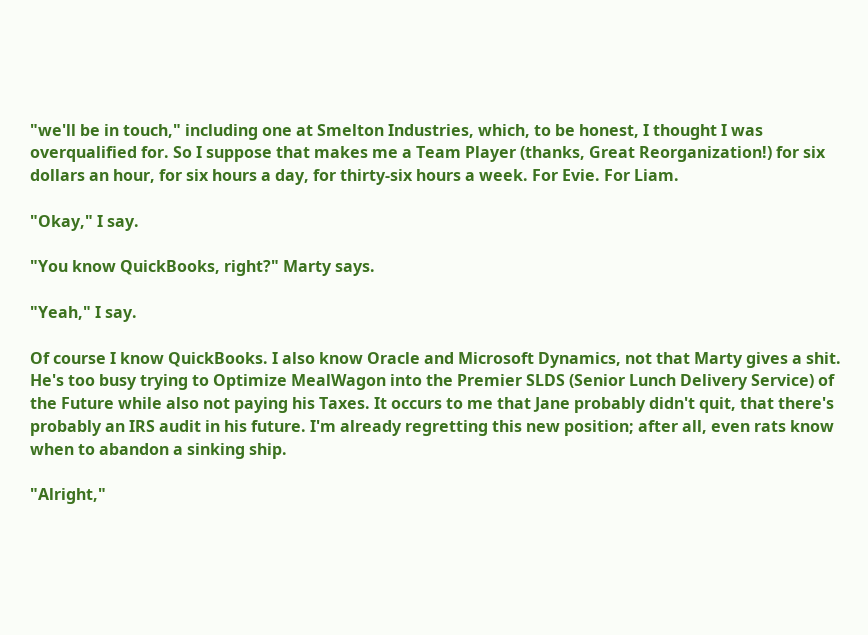"we'll be in touch," including one at Smelton Industries, which, to be honest, I thought I was overqualified for. So I suppose that makes me a Team Player (thanks, Great Reorganization!) for six dollars an hour, for six hours a day, for thirty-six hours a week. For Evie. For Liam.

"Okay," I say.

"You know QuickBooks, right?" Marty says.

"Yeah," I say.

Of course I know QuickBooks. I also know Oracle and Microsoft Dynamics, not that Marty gives a shit. He's too busy trying to Optimize MealWagon into the Premier SLDS (Senior Lunch Delivery Service) of the Future while also not paying his Taxes. It occurs to me that Jane probably didn't quit, that there's probably an IRS audit in his future. I'm already regretting this new position; after all, even rats know when to abandon a sinking ship.

"Alright,"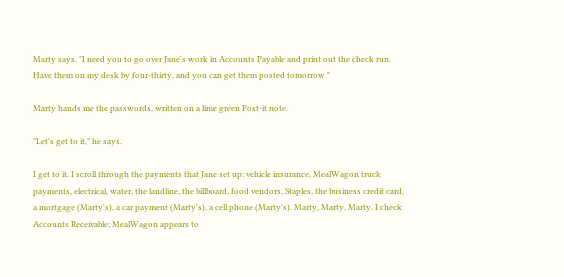Marty says. "I need you to go over Jane's work in Accounts Payable and print out the check run. Have them on my desk by four-thirty, and you can get them posted tomorrow."

Marty hands me the passwords, written on a lime green Post-it note.

"Let's get to it," he says.

I get to it. I scroll through the payments that Jane set up: vehicle insurance, MealWagon truck payments, electrical, water, the landline, the billboard, food vendors, Staples, the business credit card, a mortgage (Marty's), a car payment (Marty's), a cell phone (Marty's). Marty, Marty, Marty. I check Accounts Receivable; MealWagon appears to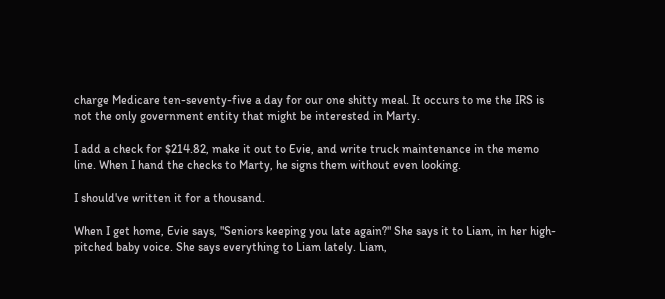charge Medicare ten-seventy-five a day for our one shitty meal. It occurs to me the IRS is not the only government entity that might be interested in Marty.

I add a check for $214.82, make it out to Evie, and write truck maintenance in the memo line. When I hand the checks to Marty, he signs them without even looking.

I should've written it for a thousand.

When I get home, Evie says, "Seniors keeping you late again?" She says it to Liam, in her high-pitched baby voice. She says everything to Liam lately. Liam,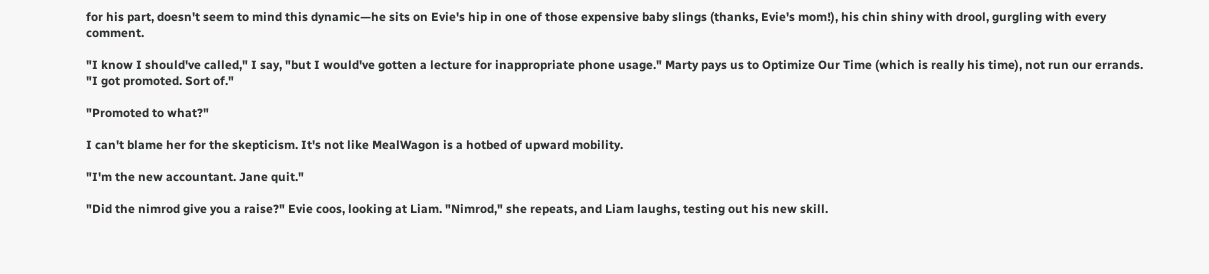for his part, doesn't seem to mind this dynamic—he sits on Evie's hip in one of those expensive baby slings (thanks, Evie's mom!), his chin shiny with drool, gurgling with every comment.

"I know I should've called," I say, "but I would've gotten a lecture for inappropriate phone usage." Marty pays us to Optimize Our Time (which is really his time), not run our errands. "I got promoted. Sort of."

"Promoted to what?"

I can't blame her for the skepticism. It's not like MealWagon is a hotbed of upward mobility.

"I'm the new accountant. Jane quit."

"Did the nimrod give you a raise?" Evie coos, looking at Liam. "Nimrod," she repeats, and Liam laughs, testing out his new skill.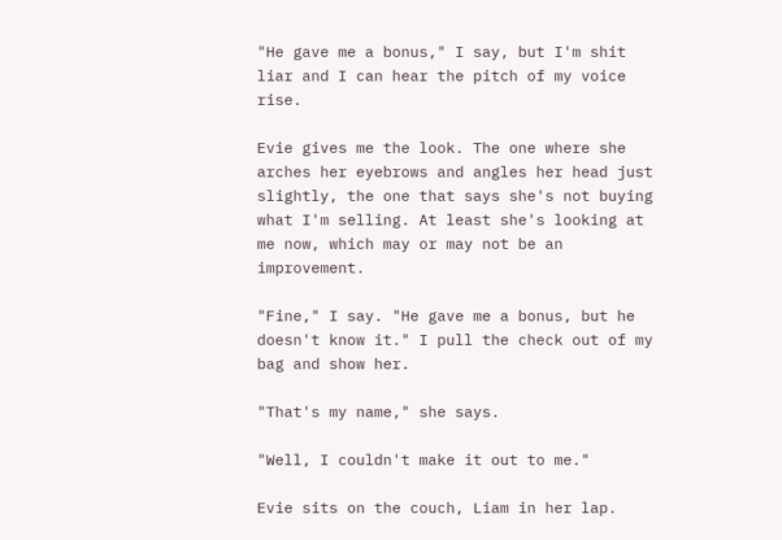"He gave me a bonus," I say, but I'm shit liar and I can hear the pitch of my voice rise.

Evie gives me the look. The one where she arches her eyebrows and angles her head just slightly, the one that says she's not buying what I'm selling. At least she's looking at me now, which may or may not be an improvement.

"Fine," I say. "He gave me a bonus, but he doesn't know it." I pull the check out of my bag and show her.

"That's my name," she says.

"Well, I couldn't make it out to me."

Evie sits on the couch, Liam in her lap.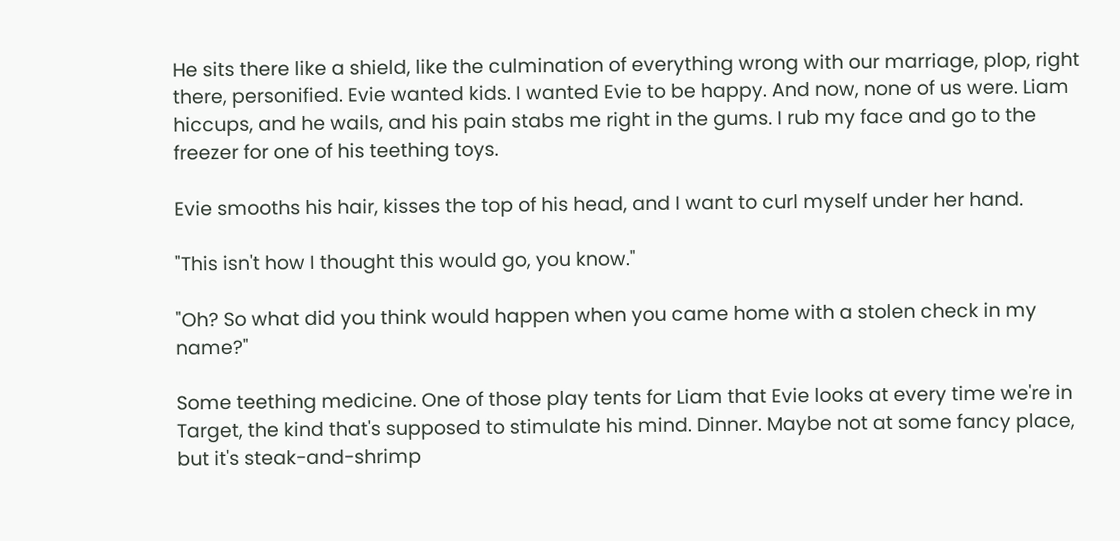He sits there like a shield, like the culmination of everything wrong with our marriage, plop, right there, personified. Evie wanted kids. I wanted Evie to be happy. And now, none of us were. Liam hiccups, and he wails, and his pain stabs me right in the gums. I rub my face and go to the freezer for one of his teething toys.

Evie smooths his hair, kisses the top of his head, and I want to curl myself under her hand.

"This isn't how I thought this would go, you know."

"Oh? So what did you think would happen when you came home with a stolen check in my name?"

Some teething medicine. One of those play tents for Liam that Evie looks at every time we're in Target, the kind that's supposed to stimulate his mind. Dinner. Maybe not at some fancy place, but it's steak-and-shrimp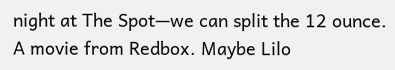night at The Spot—we can split the 12 ounce. A movie from Redbox. Maybe Lilo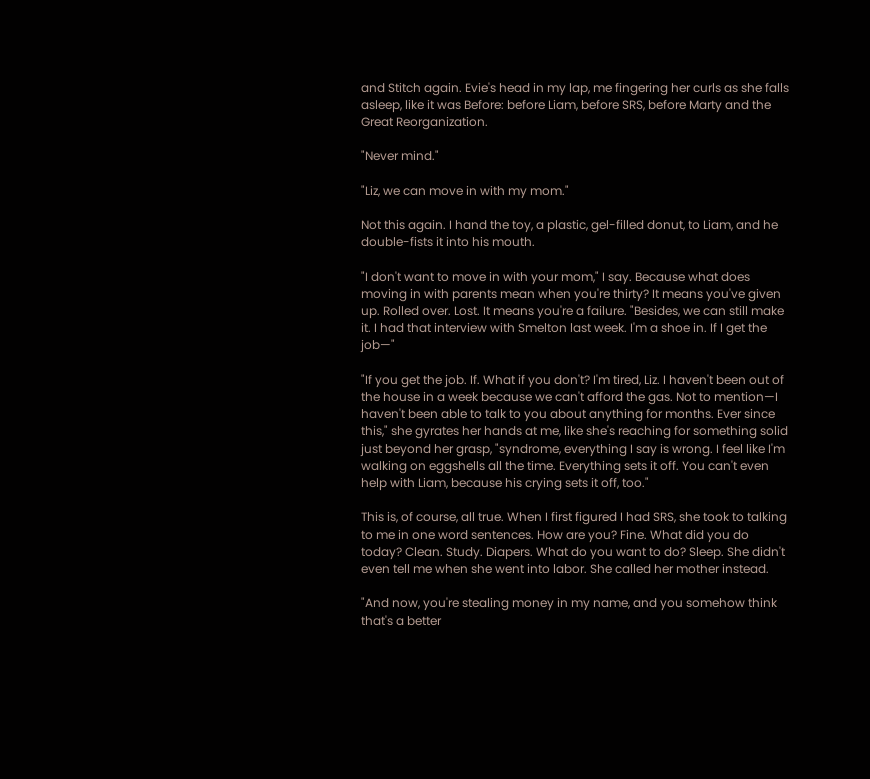and Stitch again. Evie's head in my lap, me fingering her curls as she falls asleep, like it was Before: before Liam, before SRS, before Marty and the Great Reorganization.

"Never mind."

"Liz, we can move in with my mom."

Not this again. I hand the toy, a plastic, gel-filled donut, to Liam, and he double-fists it into his mouth.

"I don't want to move in with your mom," I say. Because what does moving in with parents mean when you're thirty? It means you've given up. Rolled over. Lost. It means you're a failure. "Besides, we can still make it. I had that interview with Smelton last week. I'm a shoe in. If I get the job—"

"If you get the job. If. What if you don't? I'm tired, Liz. I haven't been out of the house in a week because we can't afford the gas. Not to mention—I haven't been able to talk to you about anything for months. Ever since this," she gyrates her hands at me, like she's reaching for something solid just beyond her grasp, "syndrome, everything I say is wrong. I feel like I'm walking on eggshells all the time. Everything sets it off. You can't even help with Liam, because his crying sets it off, too."

This is, of course, all true. When I first figured I had SRS, she took to talking to me in one word sentences. How are you? Fine. What did you do today? Clean. Study. Diapers. What do you want to do? Sleep. She didn't even tell me when she went into labor. She called her mother instead.

"And now, you're stealing money in my name, and you somehow think that's a better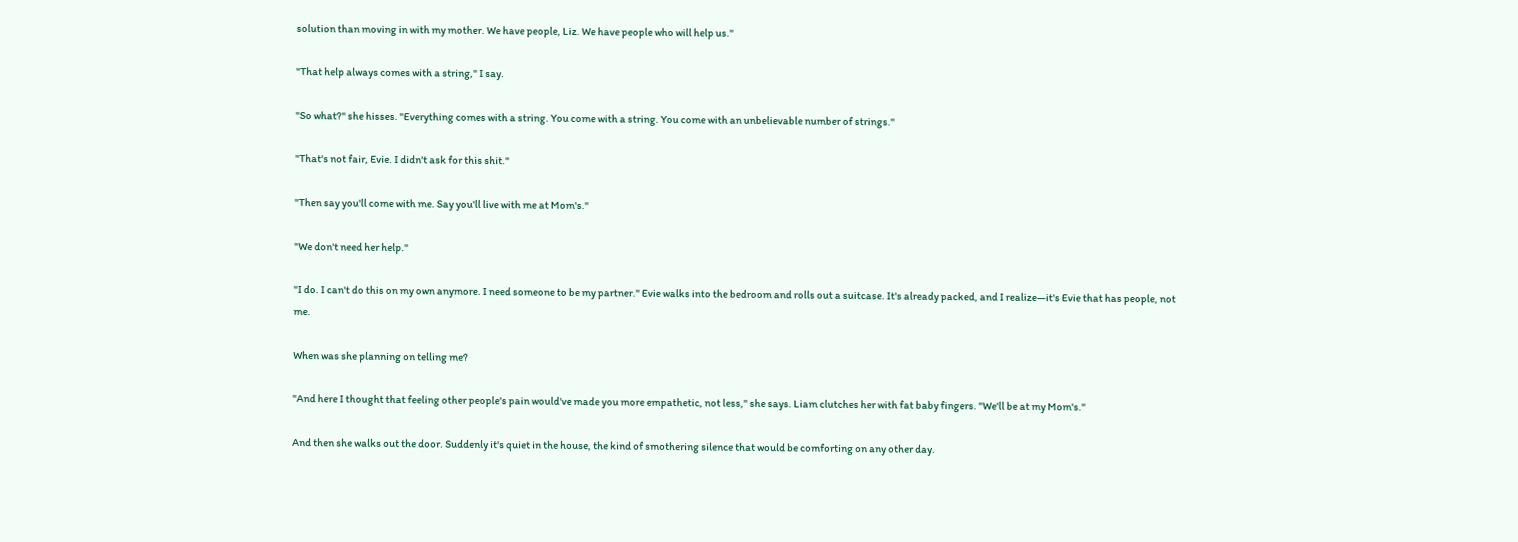solution than moving in with my mother. We have people, Liz. We have people who will help us."

"That help always comes with a string," I say.

"So what?" she hisses. "Everything comes with a string. You come with a string. You come with an unbelievable number of strings."

"That's not fair, Evie. I didn't ask for this shit."

"Then say you'll come with me. Say you'll live with me at Mom's."

"We don't need her help."

"I do. I can't do this on my own anymore. I need someone to be my partner." Evie walks into the bedroom and rolls out a suitcase. It's already packed, and I realize—it's Evie that has people, not me.

When was she planning on telling me?

"And here I thought that feeling other people's pain would've made you more empathetic, not less," she says. Liam clutches her with fat baby fingers. "We'll be at my Mom's."

And then she walks out the door. Suddenly it's quiet in the house, the kind of smothering silence that would be comforting on any other day.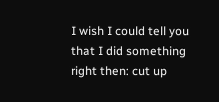I wish I could tell you that I did something right then: cut up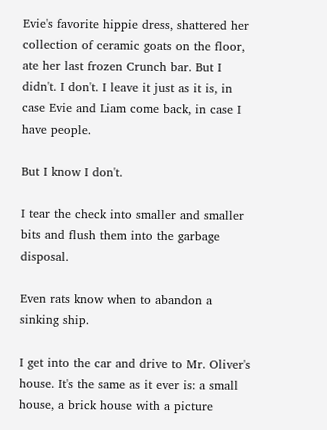Evie's favorite hippie dress, shattered her collection of ceramic goats on the floor, ate her last frozen Crunch bar. But I didn't. I don't. I leave it just as it is, in case Evie and Liam come back, in case I have people.

But I know I don't.

I tear the check into smaller and smaller bits and flush them into the garbage disposal.

Even rats know when to abandon a sinking ship.

I get into the car and drive to Mr. Oliver's house. It's the same as it ever is: a small house, a brick house with a picture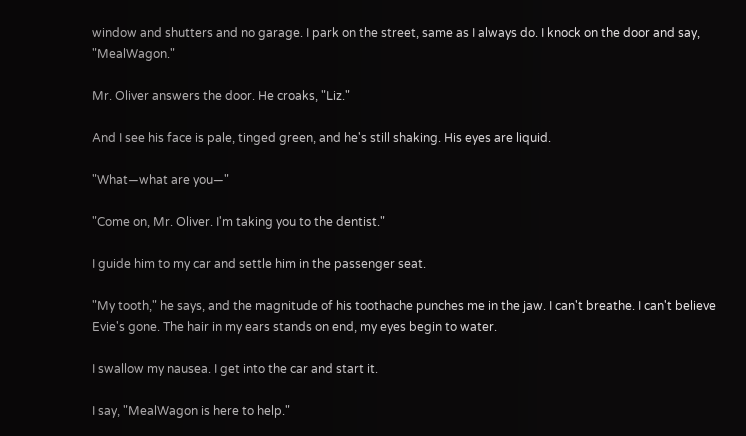window and shutters and no garage. I park on the street, same as I always do. I knock on the door and say, "MealWagon."

Mr. Oliver answers the door. He croaks, "Liz."

And I see his face is pale, tinged green, and he's still shaking. His eyes are liquid.

"What—what are you—"

"Come on, Mr. Oliver. I'm taking you to the dentist."

I guide him to my car and settle him in the passenger seat.

"My tooth," he says, and the magnitude of his toothache punches me in the jaw. I can't breathe. I can't believe Evie's gone. The hair in my ears stands on end, my eyes begin to water.

I swallow my nausea. I get into the car and start it.

I say, "MealWagon is here to help."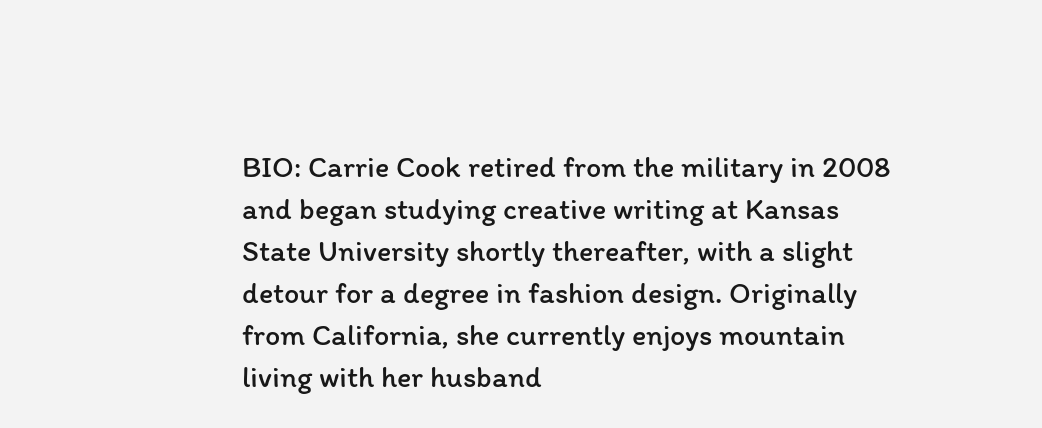BIO: Carrie Cook retired from the military in 2008 and began studying creative writing at Kansas State University shortly thereafter, with a slight detour for a degree in fashion design. Originally from California, she currently enjoys mountain living with her husband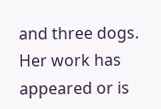and three dogs. Her work has appeared or is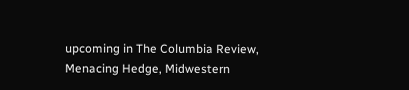upcoming in The Columbia Review, Menacing Hedge, Midwestern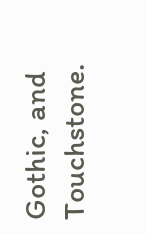Gothic, and Touchstone.